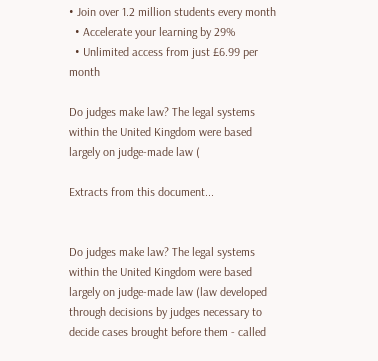• Join over 1.2 million students every month
  • Accelerate your learning by 29%
  • Unlimited access from just £6.99 per month

Do judges make law? The legal systems within the United Kingdom were based largely on judge-made law (

Extracts from this document...


Do judges make law? The legal systems within the United Kingdom were based largely on judge-made law (law developed through decisions by judges necessary to decide cases brought before them - called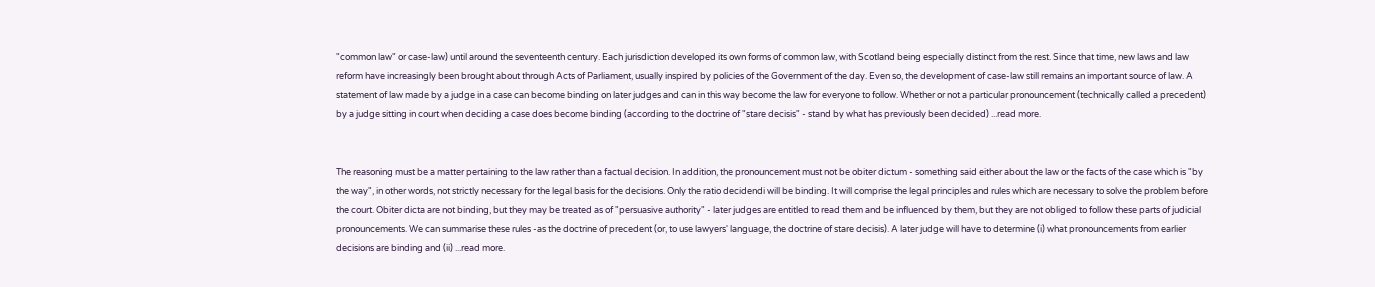"common law" or case-law) until around the seventeenth century. Each jurisdiction developed its own forms of common law, with Scotland being especially distinct from the rest. Since that time, new laws and law reform have increasingly been brought about through Acts of Parliament, usually inspired by policies of the Government of the day. Even so, the development of case-law still remains an important source of law. A statement of law made by a judge in a case can become binding on later judges and can in this way become the law for everyone to follow. Whether or not a particular pronouncement (technically called a precedent) by a judge sitting in court when deciding a case does become binding (according to the doctrine of "stare decisis" - stand by what has previously been decided) ...read more.


The reasoning must be a matter pertaining to the law rather than a factual decision. In addition, the pronouncement must not be obiter dictum - something said either about the law or the facts of the case which is "by the way", in other words, not strictly necessary for the legal basis for the decisions. Only the ratio decidendi will be binding. It will comprise the legal principles and rules which are necessary to solve the problem before the court. Obiter dicta are not binding, but they may be treated as of "persuasive authority" - later judges are entitled to read them and be influenced by them, but they are not obliged to follow these parts of judicial pronouncements. We can summarise these rules -as the doctrine of precedent (or, to use lawyers' language, the doctrine of stare decisis). A later judge will have to determine (i) what pronouncements from earlier decisions are binding and (ii) ...read more.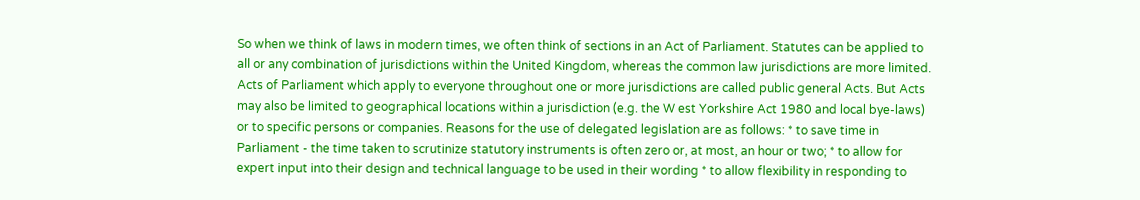So when we think of laws in modern times, we often think of sections in an Act of Parliament. Statutes can be applied to all or any combination of jurisdictions within the United Kingdom, whereas the common law jurisdictions are more limited. Acts of Parliament which apply to everyone throughout one or more jurisdictions are called public general Acts. But Acts may also be limited to geographical locations within a jurisdiction (e.g. the W est Yorkshire Act 1980 and local bye-laws) or to specific persons or companies. Reasons for the use of delegated legislation are as follows: * to save time in Parliament - the time taken to scrutinize statutory instruments is often zero or, at most, an hour or two; * to allow for expert input into their design and technical language to be used in their wording * to allow flexibility in responding to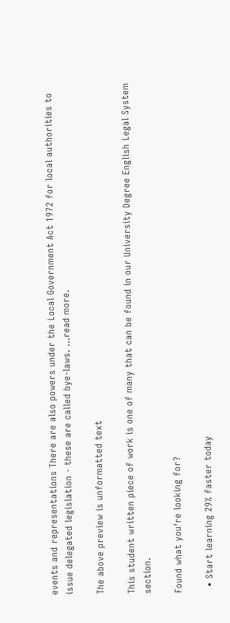events and representations There are also powers under the Local Government Act 1972 for local authorities to issue delegated legislation - these are called bye-laws. ...read more.

The above preview is unformatted text

This student written piece of work is one of many that can be found in our University Degree English Legal System section.

Found what you're looking for?

  • Start learning 29% faster today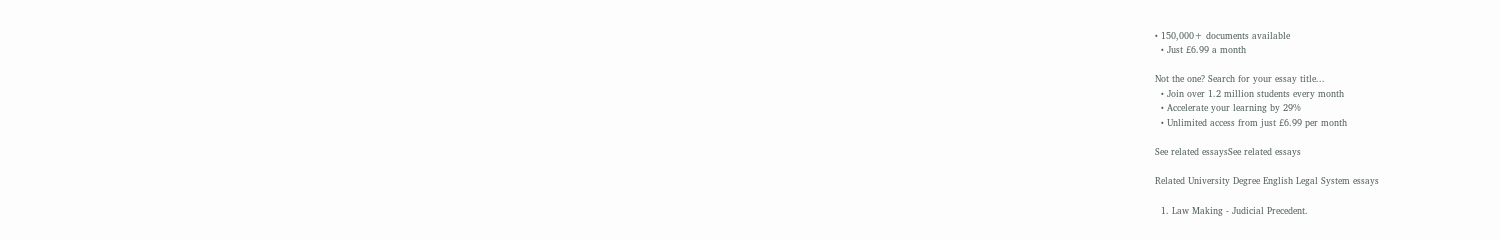• 150,000+ documents available
  • Just £6.99 a month

Not the one? Search for your essay title...
  • Join over 1.2 million students every month
  • Accelerate your learning by 29%
  • Unlimited access from just £6.99 per month

See related essaysSee related essays

Related University Degree English Legal System essays

  1. Law Making - Judicial Precedent.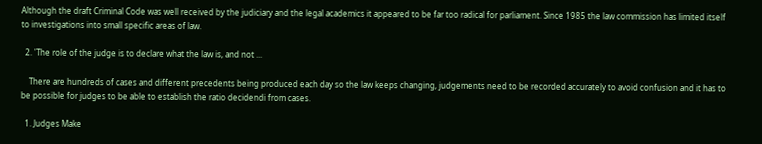Although the draft Criminal Code was well received by the judiciary and the legal academics it appeared to be far too radical for parliament. Since 1985 the law commission has limited itself to investigations into small specific areas of law.

  2. 'The role of the judge is to declare what the law is, and not ...

    There are hundreds of cases and different precedents being produced each day so the law keeps changing, judgements need to be recorded accurately to avoid confusion and it has to be possible for judges to be able to establish the ratio decidendi from cases.

  1. Judges Make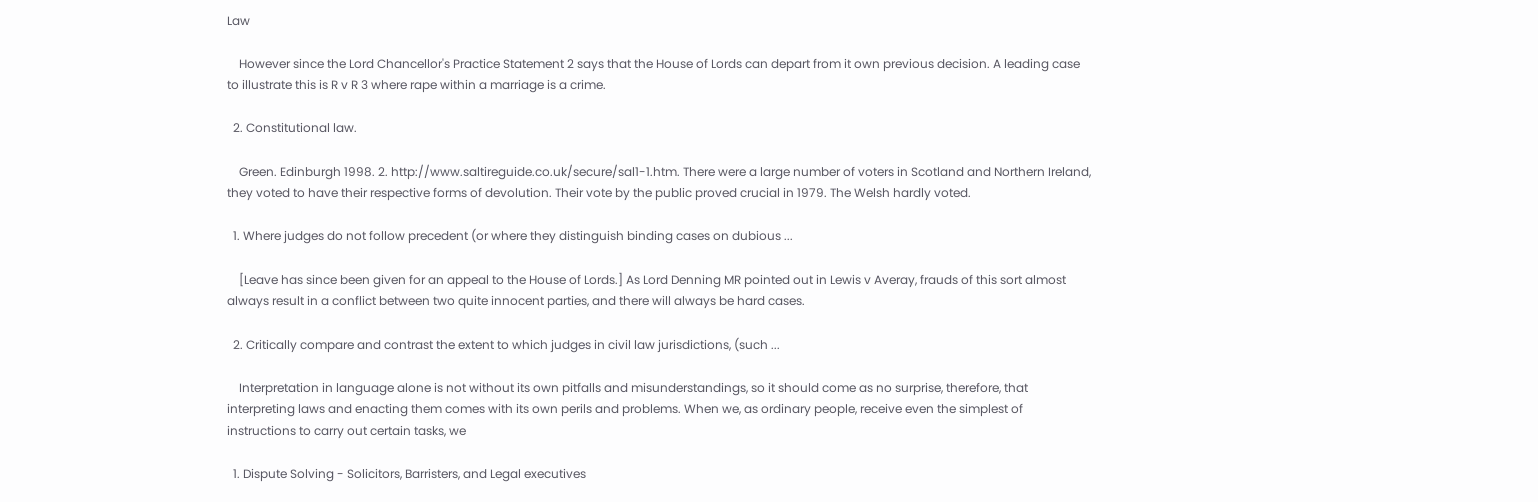Law

    However since the Lord Chancellor's Practice Statement 2 says that the House of Lords can depart from it own previous decision. A leading case to illustrate this is R v R 3 where rape within a marriage is a crime.

  2. Constitutional law.

    Green. Edinburgh 1998. 2. http://www.saltireguide.co.uk/secure/sal1-1.htm. There were a large number of voters in Scotland and Northern Ireland, they voted to have their respective forms of devolution. Their vote by the public proved crucial in 1979. The Welsh hardly voted.

  1. Where judges do not follow precedent (or where they distinguish binding cases on dubious ...

    [Leave has since been given for an appeal to the House of Lords.] As Lord Denning MR pointed out in Lewis v Averay, frauds of this sort almost always result in a conflict between two quite innocent parties, and there will always be hard cases.

  2. Critically compare and contrast the extent to which judges in civil law jurisdictions, (such ...

    Interpretation in language alone is not without its own pitfalls and misunderstandings, so it should come as no surprise, therefore, that interpreting laws and enacting them comes with its own perils and problems. When we, as ordinary people, receive even the simplest of instructions to carry out certain tasks, we

  1. Dispute Solving - Solicitors, Barristers, and Legal executives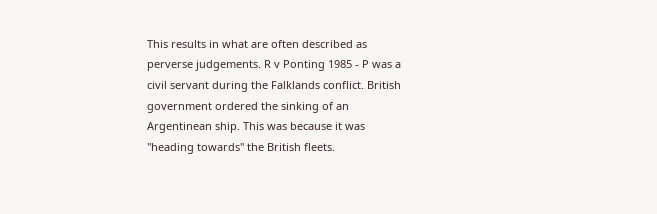This results in what are often described as perverse judgements. R v Ponting 1985 - P was a civil servant during the Falklands conflict. British government ordered the sinking of an Argentinean ship. This was because it was "heading towards" the British fleets.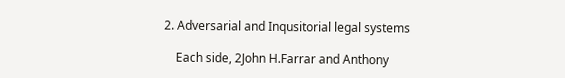2. Adversarial and Inqusitorial legal systems

    Each side, 2John H.Farrar and Anthony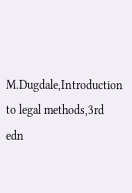M.Dugdale,Introduction to legal methods,3rd edn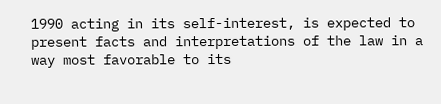1990 acting in its self-interest, is expected to present facts and interpretations of the law in a way most favorable to its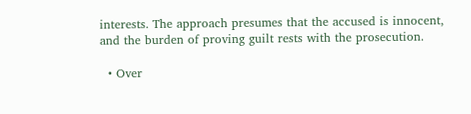interests. The approach presumes that the accused is innocent, and the burden of proving guilt rests with the prosecution.

  • Over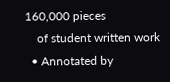160,000 pieces
    of student written work
  • Annotated by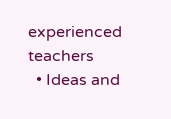experienced teachers
  • Ideas and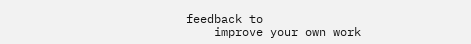feedback to
    improve your own work